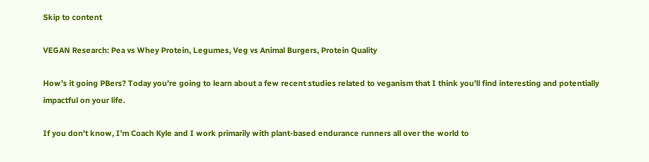Skip to content

VEGAN Research: Pea vs Whey Protein, Legumes, Veg vs Animal Burgers, Protein Quality

How’s it going PBers? Today you’re going to learn about a few recent studies related to veganism that I think you’ll find interesting and potentially impactful on your life.

If you don’t know, I’m Coach Kyle and I work primarily with plant-based endurance runners all over the world to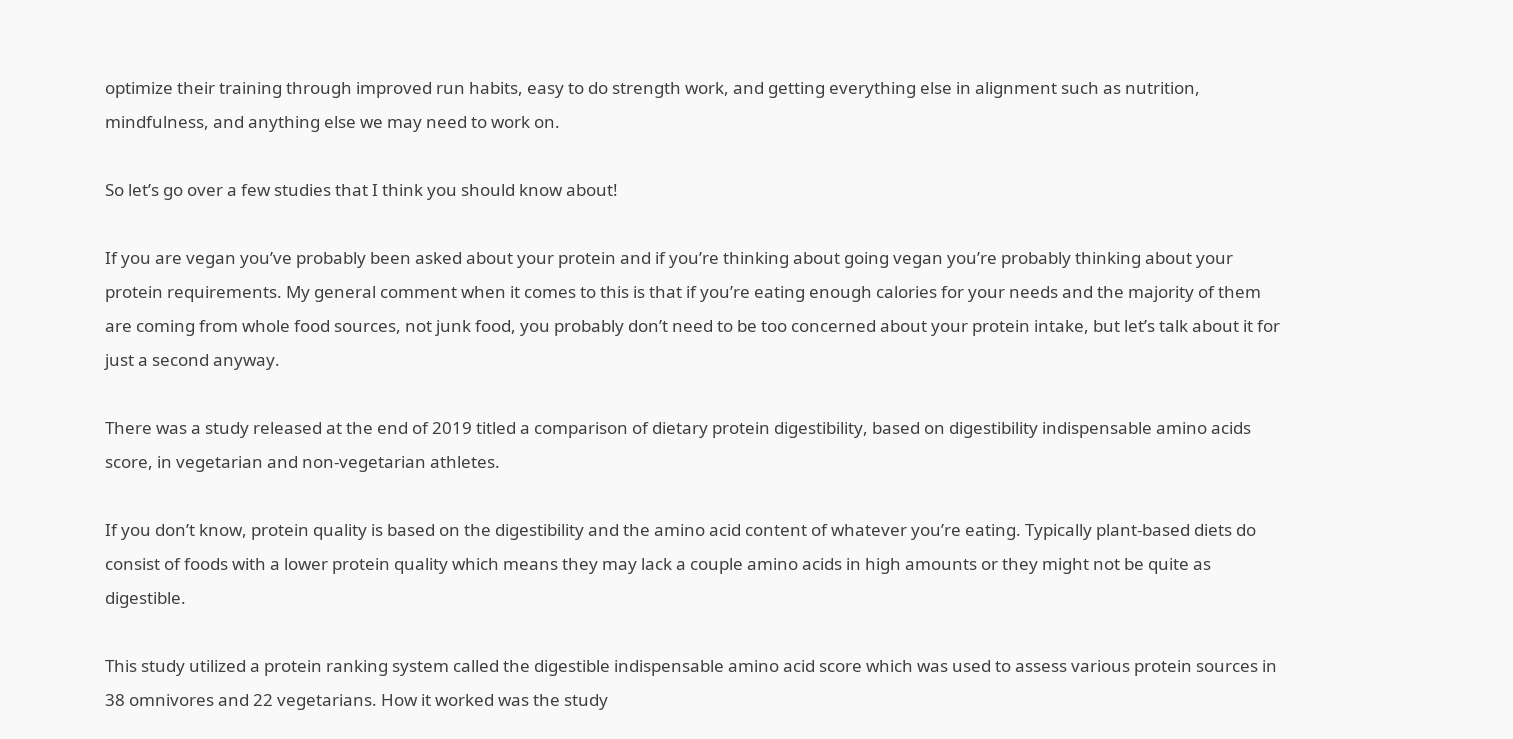optimize their training through improved run habits, easy to do strength work, and getting everything else in alignment such as nutrition, mindfulness, and anything else we may need to work on.

So let’s go over a few studies that I think you should know about!

If you are vegan you’ve probably been asked about your protein and if you’re thinking about going vegan you’re probably thinking about your protein requirements. My general comment when it comes to this is that if you’re eating enough calories for your needs and the majority of them are coming from whole food sources, not junk food, you probably don’t need to be too concerned about your protein intake, but let’s talk about it for just a second anyway.

There was a study released at the end of 2019 titled a comparison of dietary protein digestibility, based on digestibility indispensable amino acids score, in vegetarian and non-vegetarian athletes.

If you don’t know, protein quality is based on the digestibility and the amino acid content of whatever you’re eating. Typically plant-based diets do consist of foods with a lower protein quality which means they may lack a couple amino acids in high amounts or they might not be quite as digestible.

This study utilized a protein ranking system called the digestible indispensable amino acid score which was used to assess various protein sources in 38 omnivores and 22 vegetarians. How it worked was the study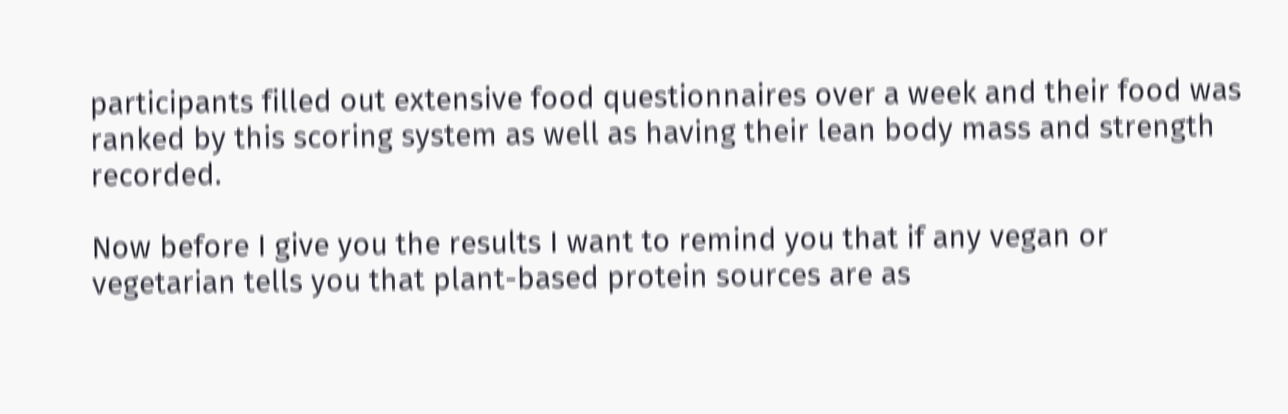participants filled out extensive food questionnaires over a week and their food was ranked by this scoring system as well as having their lean body mass and strength recorded.

Now before I give you the results I want to remind you that if any vegan or vegetarian tells you that plant-based protein sources are as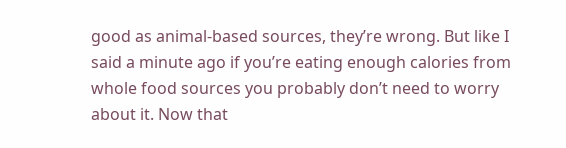good as animal-based sources, they’re wrong. But like I said a minute ago if you’re eating enough calories from whole food sources you probably don’t need to worry about it. Now that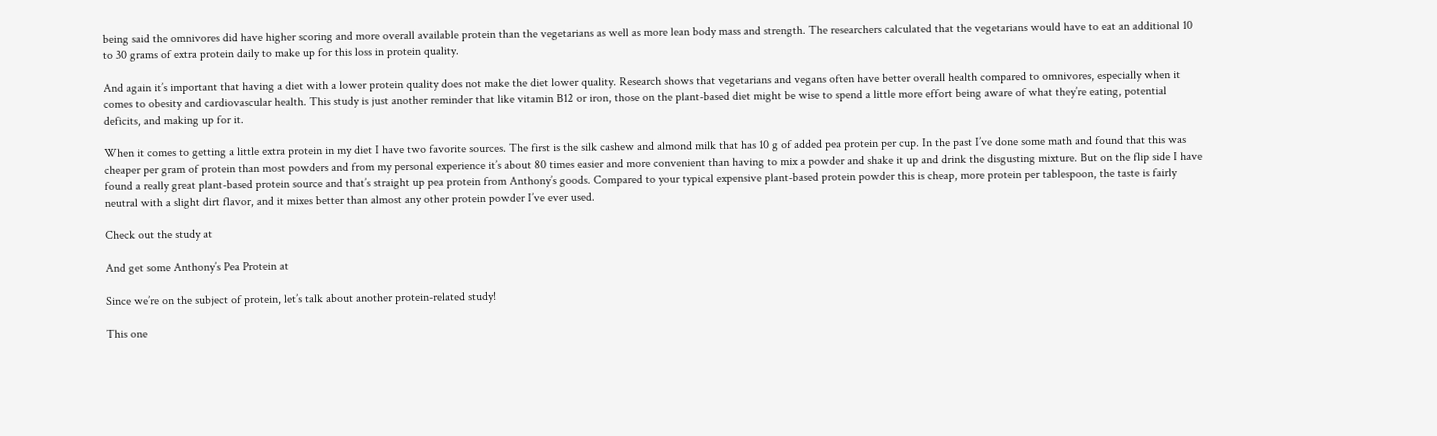being said the omnivores did have higher scoring and more overall available protein than the vegetarians as well as more lean body mass and strength. The researchers calculated that the vegetarians would have to eat an additional 10 to 30 grams of extra protein daily to make up for this loss in protein quality.

And again it’s important that having a diet with a lower protein quality does not make the diet lower quality. Research shows that vegetarians and vegans often have better overall health compared to omnivores, especially when it comes to obesity and cardiovascular health. This study is just another reminder that like vitamin B12 or iron, those on the plant-based diet might be wise to spend a little more effort being aware of what they’re eating, potential deficits, and making up for it.

When it comes to getting a little extra protein in my diet I have two favorite sources. The first is the silk cashew and almond milk that has 10 g of added pea protein per cup. In the past I’ve done some math and found that this was cheaper per gram of protein than most powders and from my personal experience it’s about 80 times easier and more convenient than having to mix a powder and shake it up and drink the disgusting mixture. But on the flip side I have found a really great plant-based protein source and that’s straight up pea protein from Anthony’s goods. Compared to your typical expensive plant-based protein powder this is cheap, more protein per tablespoon, the taste is fairly neutral with a slight dirt flavor, and it mixes better than almost any other protein powder I’ve ever used.

Check out the study at

And get some Anthony’s Pea Protein at

Since we’re on the subject of protein, let’s talk about another protein-related study!

This one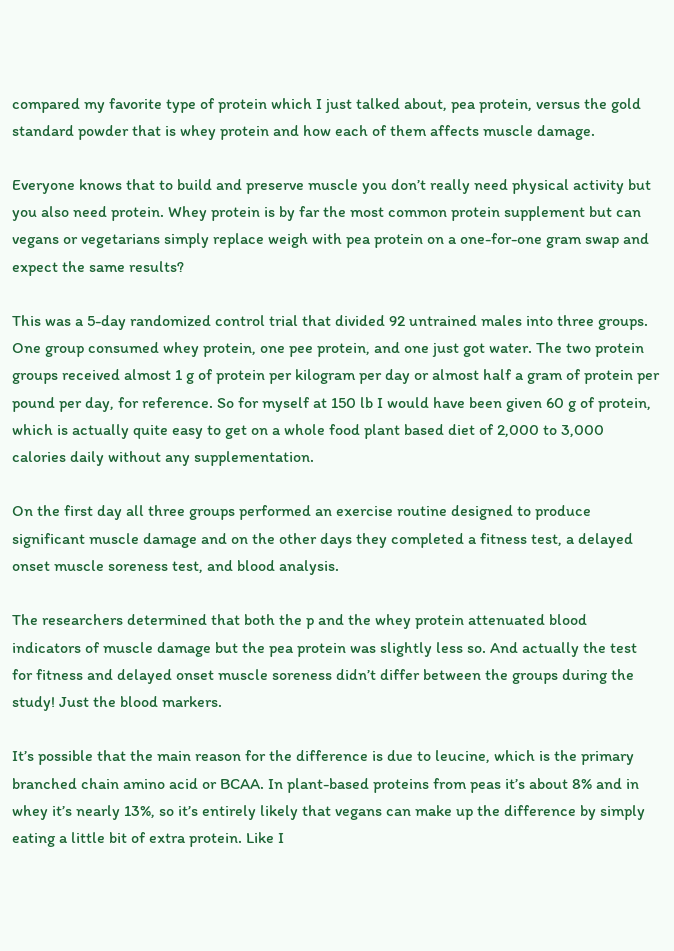compared my favorite type of protein which I just talked about, pea protein, versus the gold standard powder that is whey protein and how each of them affects muscle damage.

Everyone knows that to build and preserve muscle you don’t really need physical activity but you also need protein. Whey protein is by far the most common protein supplement but can vegans or vegetarians simply replace weigh with pea protein on a one-for-one gram swap and expect the same results?

This was a 5-day randomized control trial that divided 92 untrained males into three groups. One group consumed whey protein, one pee protein, and one just got water. The two protein groups received almost 1 g of protein per kilogram per day or almost half a gram of protein per pound per day, for reference. So for myself at 150 lb I would have been given 60 g of protein, which is actually quite easy to get on a whole food plant based diet of 2,000 to 3,000 calories daily without any supplementation.

On the first day all three groups performed an exercise routine designed to produce significant muscle damage and on the other days they completed a fitness test, a delayed onset muscle soreness test, and blood analysis.

The researchers determined that both the p and the whey protein attenuated blood indicators of muscle damage but the pea protein was slightly less so. And actually the test for fitness and delayed onset muscle soreness didn’t differ between the groups during the study! Just the blood markers.

It’s possible that the main reason for the difference is due to leucine, which is the primary branched chain amino acid or BCAA. In plant-based proteins from peas it’s about 8% and in whey it’s nearly 13%, so it’s entirely likely that vegans can make up the difference by simply eating a little bit of extra protein. Like I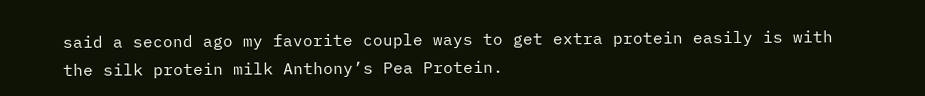said a second ago my favorite couple ways to get extra protein easily is with the silk protein milk Anthony’s Pea Protein.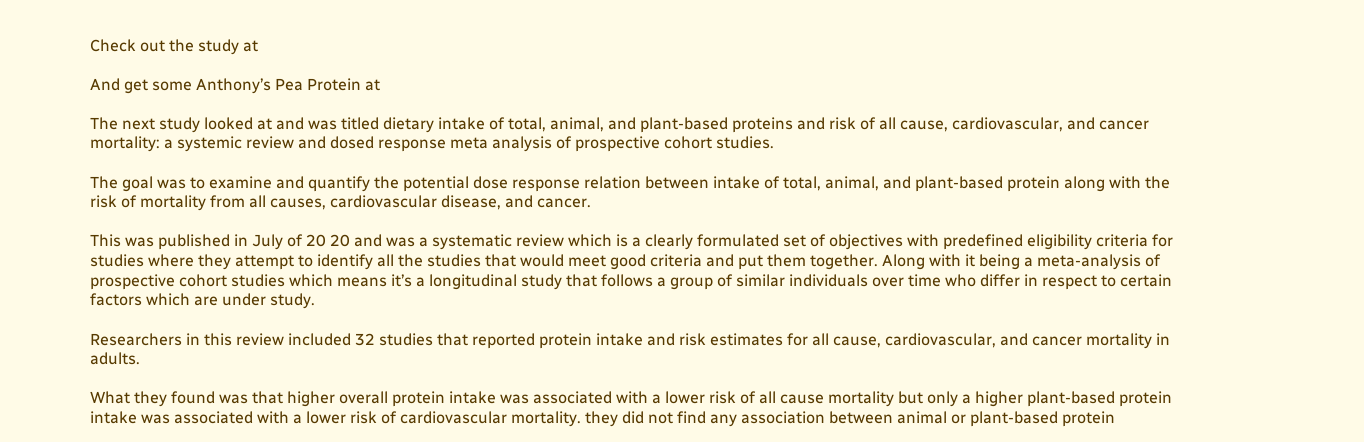Check out the study at

And get some Anthony’s Pea Protein at

The next study looked at and was titled dietary intake of total, animal, and plant-based proteins and risk of all cause, cardiovascular, and cancer mortality: a systemic review and dosed response meta analysis of prospective cohort studies.

The goal was to examine and quantify the potential dose response relation between intake of total, animal, and plant-based protein along with the risk of mortality from all causes, cardiovascular disease, and cancer.

This was published in July of 20 20 and was a systematic review which is a clearly formulated set of objectives with predefined eligibility criteria for studies where they attempt to identify all the studies that would meet good criteria and put them together. Along with it being a meta-analysis of prospective cohort studies which means it’s a longitudinal study that follows a group of similar individuals over time who differ in respect to certain factors which are under study.

Researchers in this review included 32 studies that reported protein intake and risk estimates for all cause, cardiovascular, and cancer mortality in adults.

What they found was that higher overall protein intake was associated with a lower risk of all cause mortality but only a higher plant-based protein intake was associated with a lower risk of cardiovascular mortality. they did not find any association between animal or plant-based protein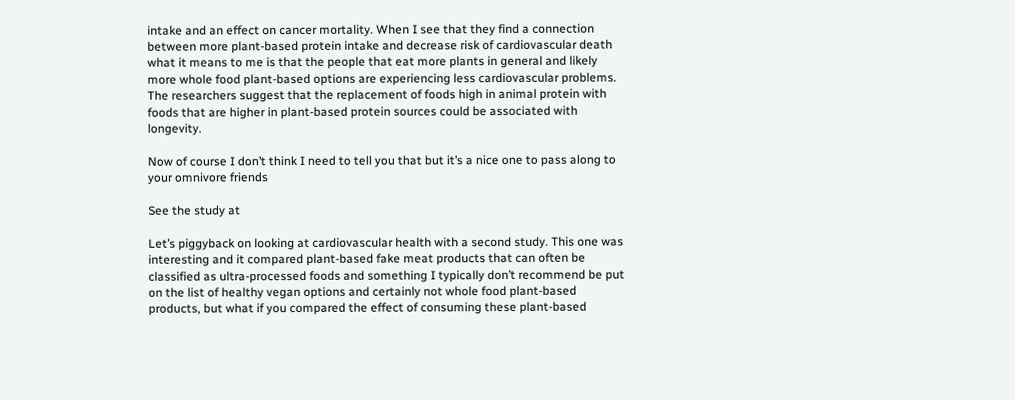intake and an effect on cancer mortality. When I see that they find a connection between more plant-based protein intake and decrease risk of cardiovascular death what it means to me is that the people that eat more plants in general and likely more whole food plant-based options are experiencing less cardiovascular problems. The researchers suggest that the replacement of foods high in animal protein with foods that are higher in plant-based protein sources could be associated with longevity.

Now of course I don’t think I need to tell you that but it’s a nice one to pass along to your omnivore friends

See the study at

Let’s piggyback on looking at cardiovascular health with a second study. This one was interesting and it compared plant-based fake meat products that can often be classified as ultra-processed foods and something I typically don’t recommend be put on the list of healthy vegan options and certainly not whole food plant-based products, but what if you compared the effect of consuming these plant-based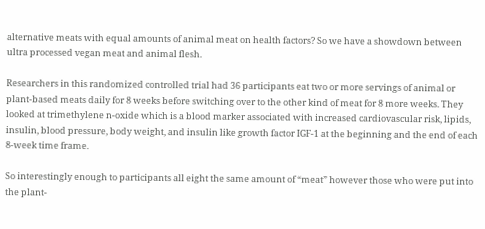alternative meats with equal amounts of animal meat on health factors? So we have a showdown between ultra processed vegan meat and animal flesh.

Researchers in this randomized controlled trial had 36 participants eat two or more servings of animal or plant-based meats daily for 8 weeks before switching over to the other kind of meat for 8 more weeks. They looked at trimethylene n-oxide which is a blood marker associated with increased cardiovascular risk, lipids, insulin, blood pressure, body weight, and insulin like growth factor IGF-1 at the beginning and the end of each 8-week time frame.

So interestingly enough to participants all eight the same amount of “meat” however those who were put into the plant-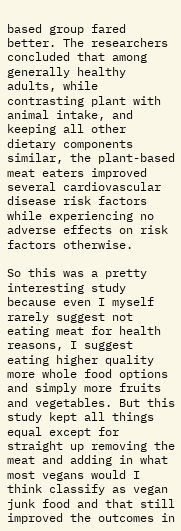based group fared better. The researchers concluded that among generally healthy adults, while contrasting plant with animal intake, and keeping all other dietary components similar, the plant-based meat eaters improved several cardiovascular disease risk factors while experiencing no adverse effects on risk factors otherwise.

So this was a pretty interesting study because even I myself rarely suggest not eating meat for health reasons, I suggest eating higher quality more whole food options and simply more fruits and vegetables. But this study kept all things equal except for straight up removing the meat and adding in what most vegans would I think classify as vegan junk food and that still improved the outcomes in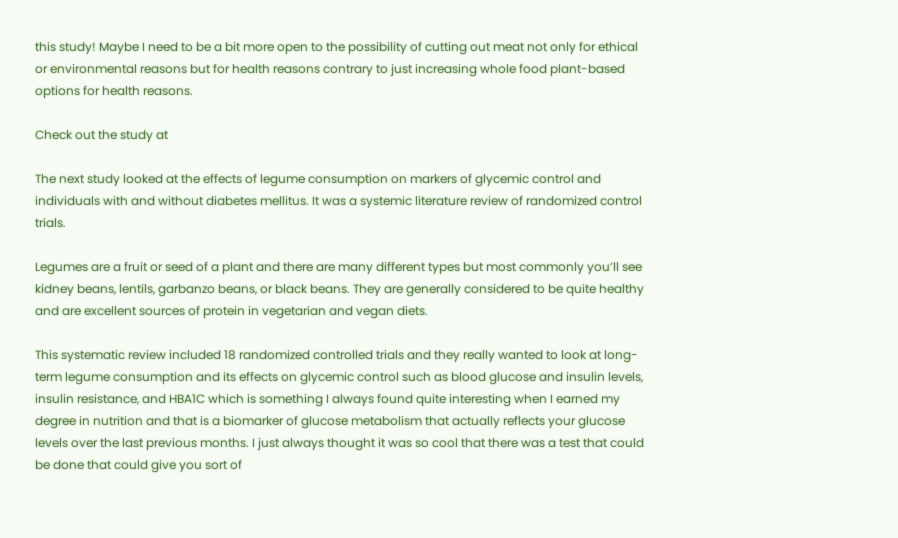this study! Maybe I need to be a bit more open to the possibility of cutting out meat not only for ethical or environmental reasons but for health reasons contrary to just increasing whole food plant-based options for health reasons.

Check out the study at

The next study looked at the effects of legume consumption on markers of glycemic control and individuals with and without diabetes mellitus. It was a systemic literature review of randomized control trials.

Legumes are a fruit or seed of a plant and there are many different types but most commonly you’ll see kidney beans, lentils, garbanzo beans, or black beans. They are generally considered to be quite healthy and are excellent sources of protein in vegetarian and vegan diets.

This systematic review included 18 randomized controlled trials and they really wanted to look at long-term legume consumption and its effects on glycemic control such as blood glucose and insulin levels, insulin resistance, and HBA1C which is something I always found quite interesting when I earned my degree in nutrition and that is a biomarker of glucose metabolism that actually reflects your glucose levels over the last previous months. I just always thought it was so cool that there was a test that could be done that could give you sort of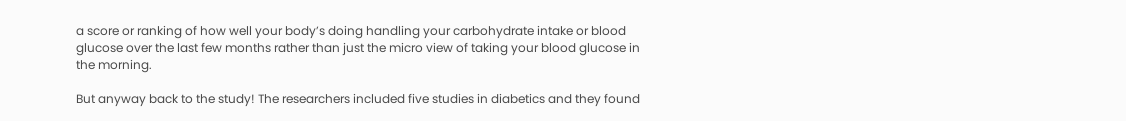a score or ranking of how well your body’s doing handling your carbohydrate intake or blood glucose over the last few months rather than just the micro view of taking your blood glucose in the morning.

But anyway back to the study! The researchers included five studies in diabetics and they found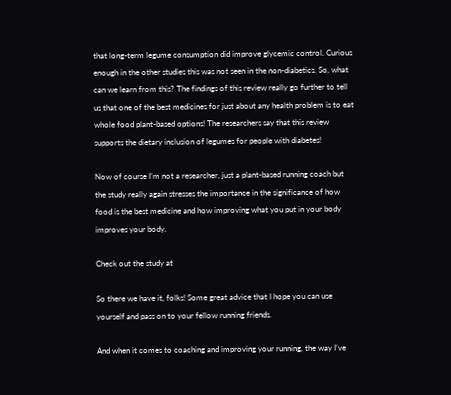that long-term legume consumption did improve glycemic control. Curious enough in the other studies this was not seen in the non-diabetics. So, what can we learn from this? The findings of this review really go further to tell us that one of the best medicines for just about any health problem is to eat whole food plant-based options! The researchers say that this review supports the dietary inclusion of legumes for people with diabetes!

Now of course I’m not a researcher, just a plant-based running coach but the study really again stresses the importance in the significance of how food is the best medicine and how improving what you put in your body improves your body.

Check out the study at

So there we have it, folks! Some great advice that I hope you can use yourself and pass on to your fellow running friends.

And when it comes to coaching and improving your running, the way I’ve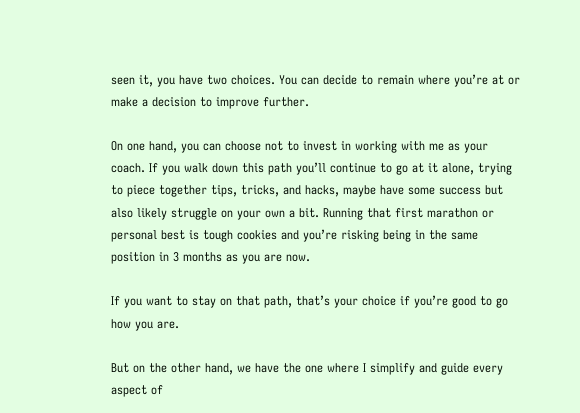seen it, you have two choices. You can decide to remain where you’re at or make a decision to improve further.

On one hand, you can choose not to invest in working with me as your coach. If you walk down this path you’ll continue to go at it alone, trying to piece together tips, tricks, and hacks, maybe have some success but also likely struggle on your own a bit. Running that first marathon or personal best is tough cookies and you’re risking being in the same position in 3 months as you are now.

If you want to stay on that path, that’s your choice if you’re good to go how you are.

But on the other hand, we have the one where I simplify and guide every aspect of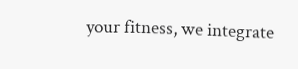your fitness, we integrate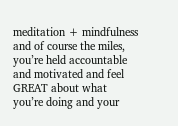meditation + mindfulness and of course the miles, you’re held accountable and motivated and feel GREAT about what you’re doing and your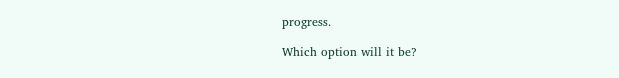progress.

Which option will it be?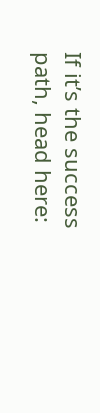If it’s the success path, head here: